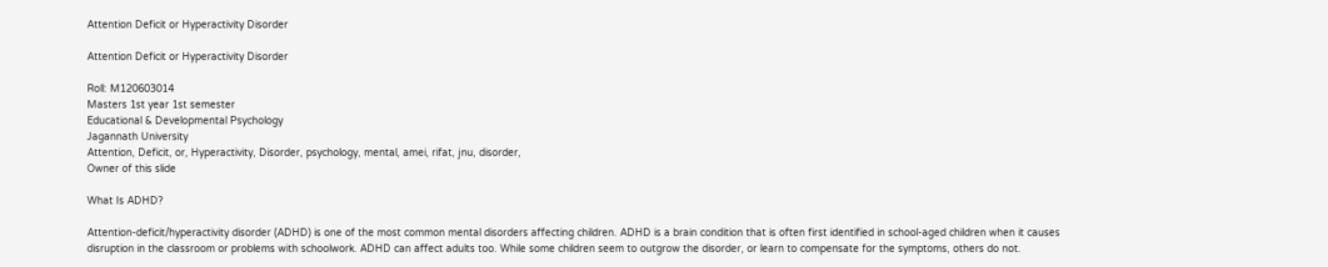Attention Deficit or Hyperactivity Disorder

Attention Deficit or Hyperactivity Disorder

Roll: M120603014
Masters 1st year 1st semester
Educational & Developmental Psychology
Jagannath University
Attention, Deficit, or, Hyperactivity, Disorder, psychology, mental, amei, rifat, jnu, disorder,
Owner of this slide

What Is ADHD?

Attention-deficit/hyperactivity disorder (ADHD) is one of the most common mental disorders affecting children. ADHD is a brain condition that is often first identified in school-aged children when it causes disruption in the classroom or problems with schoolwork. ADHD can affect adults too. While some children seem to outgrow the disorder, or learn to compensate for the symptoms, others do not.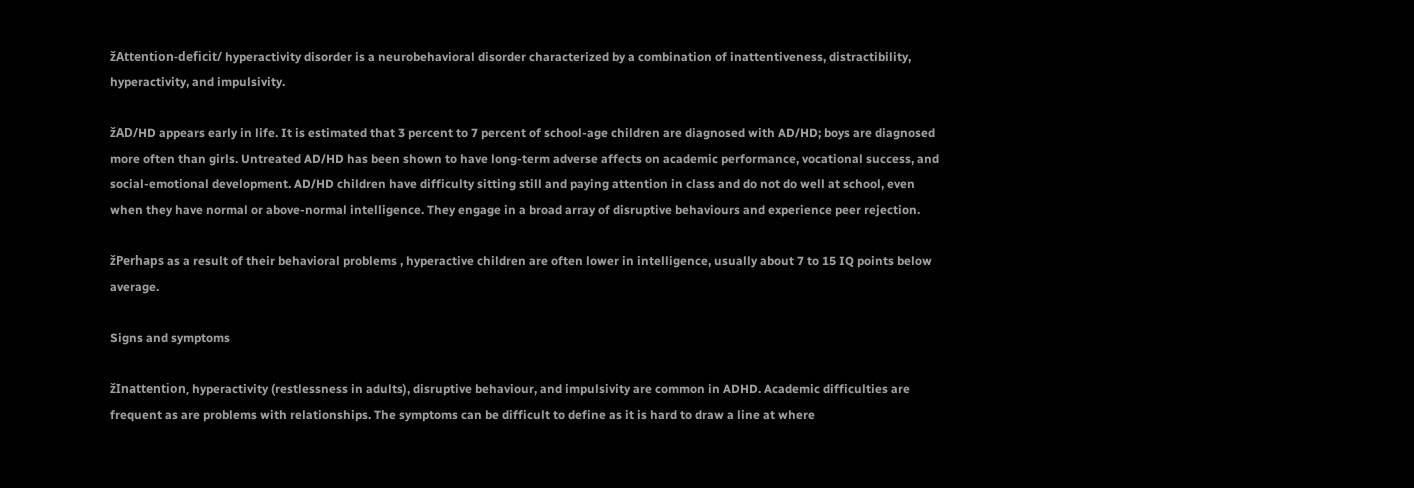žAttention-deficit/ hyperactivity disorder is a neurobehavioral disorder characterized by a combination of inattentiveness, distractibility, hyperactivity, and impulsivity.

žAD/HD appears early in life. It is estimated that 3 percent to 7 percent of school-age children are diagnosed with AD/HD; boys are diagnosed more often than girls. Untreated AD/HD has been shown to have long-term adverse affects on academic performance, vocational success, and social-emotional development. AD/HD children have difficulty sitting still and paying attention in class and do not do well at school, even when they have normal or above-normal intelligence. They engage in a broad array of disruptive behaviours and experience peer rejection.

žPerhaps as a result of their behavioral problems , hyperactive children are often lower in intelligence, usually about 7 to 15 IQ points below average.

Signs and symptoms

žInattention, hyperactivity (restlessness in adults), disruptive behaviour, and impulsivity are common in ADHD. Academic difficulties are frequent as are problems with relationships. The symptoms can be difficult to define as it is hard to draw a line at where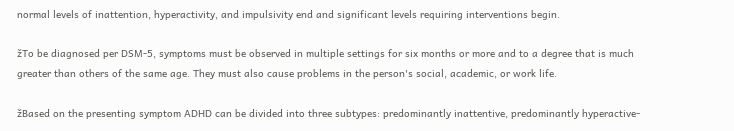normal levels of inattention, hyperactivity, and impulsivity end and significant levels requiring interventions begin.

žTo be diagnosed per DSM-5, symptoms must be observed in multiple settings for six months or more and to a degree that is much greater than others of the same age. They must also cause problems in the person's social, academic, or work life.

žBased on the presenting symptom ADHD can be divided into three subtypes: predominantly inattentive, predominantly hyperactive-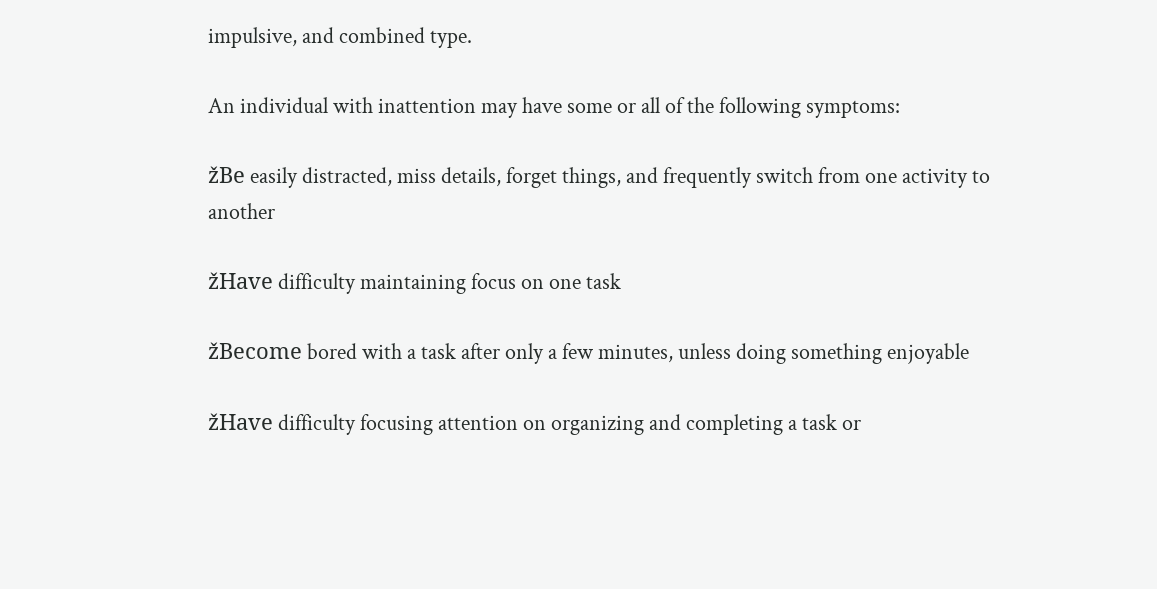impulsive, and combined type.

An individual with inattention may have some or all of the following symptoms:

žBe easily distracted, miss details, forget things, and frequently switch from one activity to another

žHave difficulty maintaining focus on one task

žBecome bored with a task after only a few minutes, unless doing something enjoyable

žHave difficulty focusing attention on organizing and completing a task or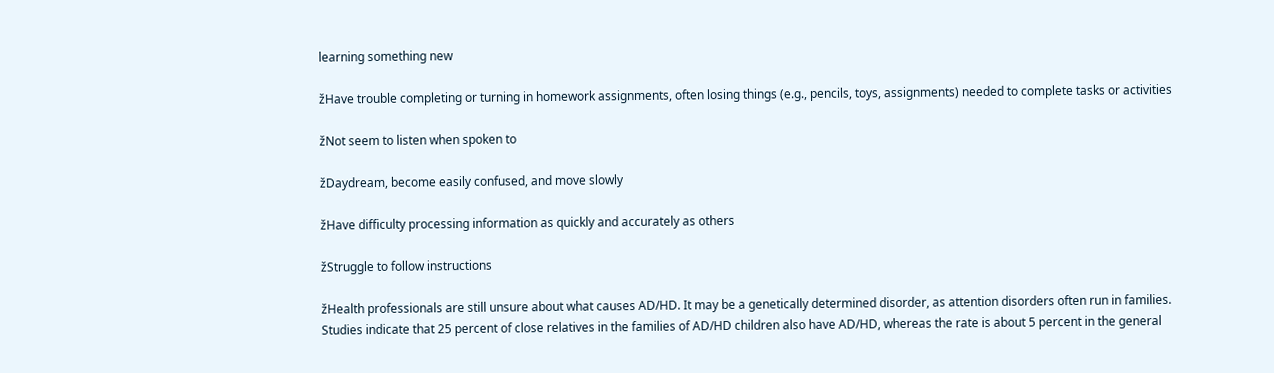learning something new

žHave trouble completing or turning in homework assignments, often losing things (e.g., pencils, toys, assignments) needed to complete tasks or activities

žNot seem to listen when spoken to

žDaydream, become easily confused, and move slowly

žHave difficulty processing information as quickly and accurately as others

žStruggle to follow instructions

žHealth professionals are still unsure about what causes AD/HD. It may be a genetically determined disorder, as attention disorders often run in families. Studies indicate that 25 percent of close relatives in the families of AD/HD children also have AD/HD, whereas the rate is about 5 percent in the general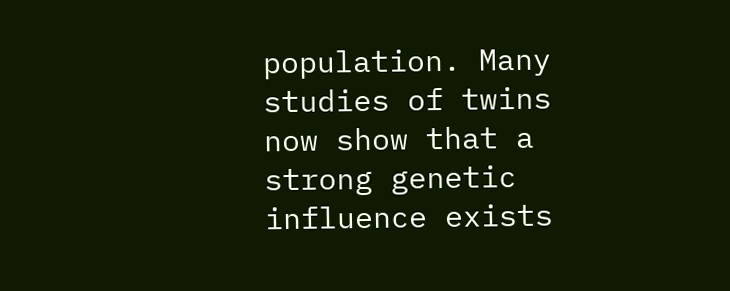population. Many studies of twins now show that a strong genetic influence exists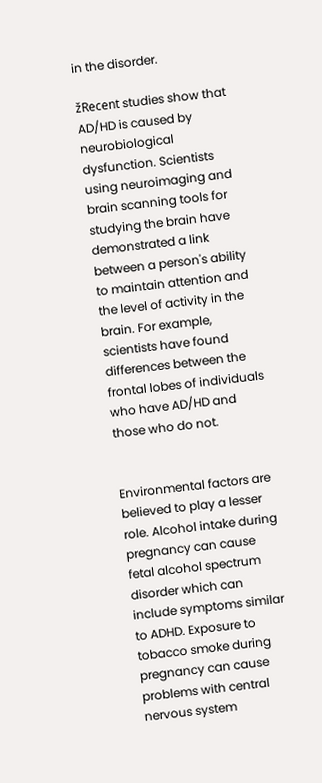in the disorder.

žRecent studies show that AD/HD is caused by neurobiological dysfunction. Scientists using neuroimaging and brain scanning tools for studying the brain have demonstrated a link between a person's ability to maintain attention and the level of activity in the brain. For example, scientists have found differences between the frontal lobes of individuals who have AD/HD and those who do not.


Environmental factors are believed to play a lesser role. Alcohol intake during pregnancy can cause fetal alcohol spectrum disorder which can include symptoms similar to ADHD. Exposure to tobacco smoke during pregnancy can cause problems with central nervous system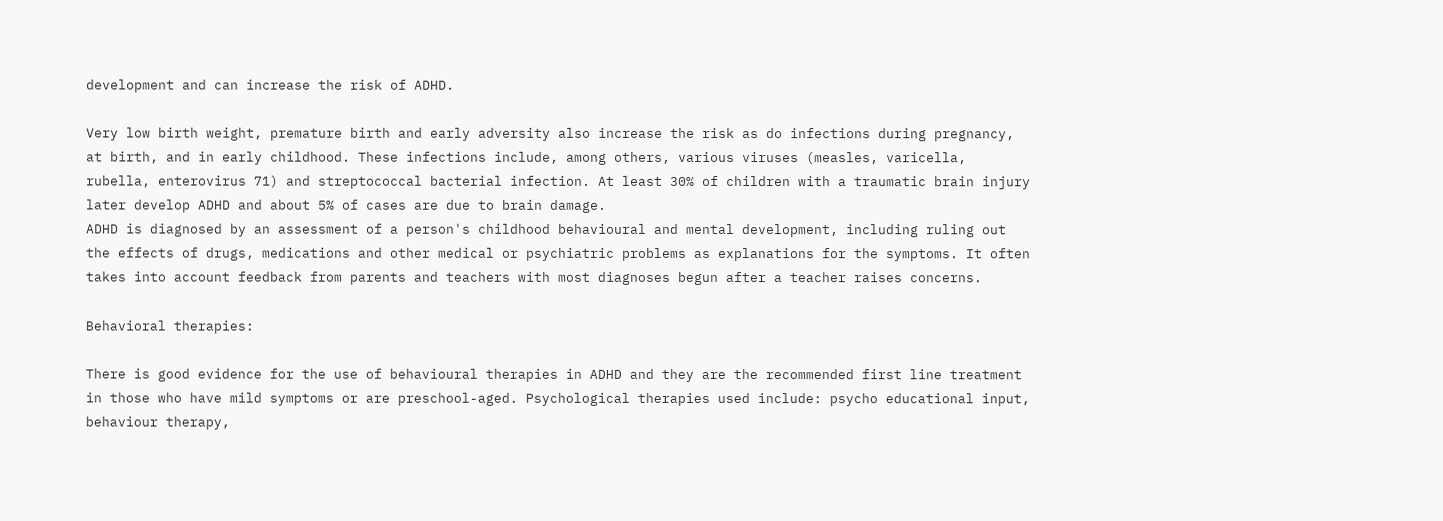development and can increase the risk of ADHD.

Very low birth weight, premature birth and early adversity also increase the risk as do infections during pregnancy, at birth, and in early childhood. These infections include, among others, various viruses (measles, varicella, rubella, enterovirus 71) and streptococcal bacterial infection. At least 30% of children with a traumatic brain injury later develop ADHD and about 5% of cases are due to brain damage.
ADHD is diagnosed by an assessment of a person's childhood behavioural and mental development, including ruling out the effects of drugs, medications and other medical or psychiatric problems as explanations for the symptoms. It often takes into account feedback from parents and teachers with most diagnoses begun after a teacher raises concerns.

Behavioral therapies:

There is good evidence for the use of behavioural therapies in ADHD and they are the recommended first line treatment in those who have mild symptoms or are preschool-aged. Psychological therapies used include: psycho educational input, behaviour therapy,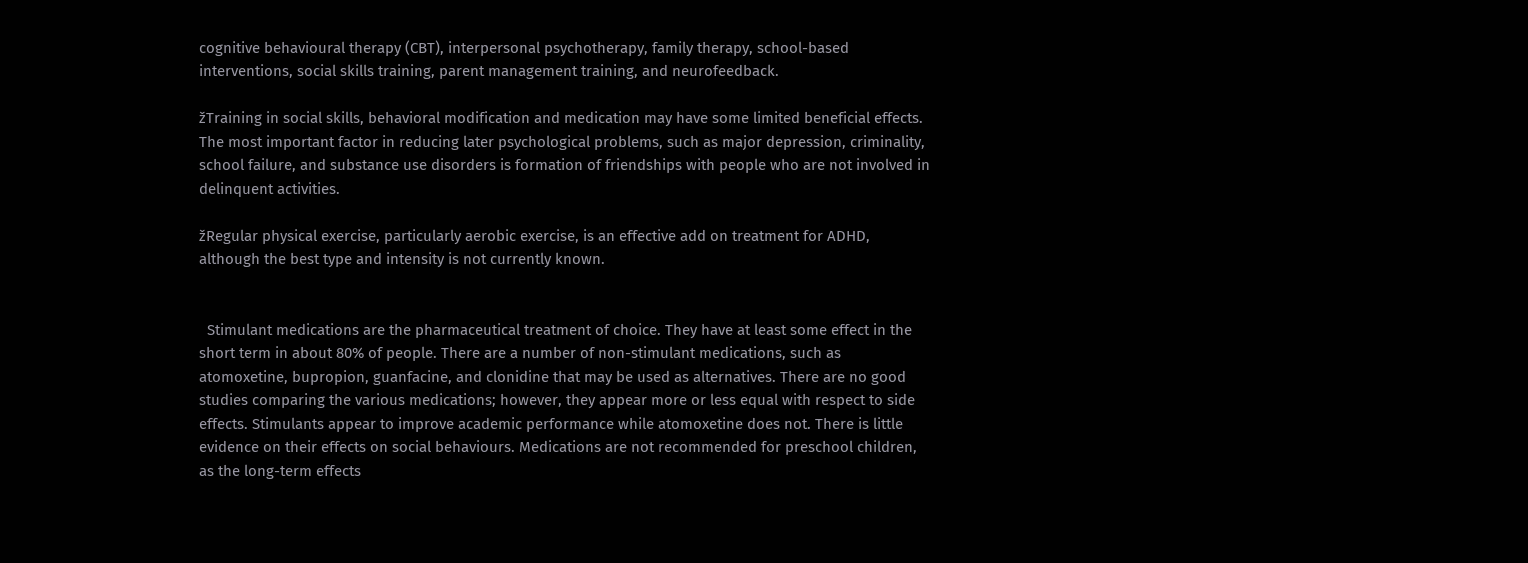cognitive behavioural therapy (CBT), interpersonal psychotherapy, family therapy, school-based interventions, social skills training, parent management training, and neurofeedback.

žTraining in social skills, behavioral modification and medication may have some limited beneficial effects. The most important factor in reducing later psychological problems, such as major depression, criminality, school failure, and substance use disorders is formation of friendships with people who are not involved in delinquent activities.

žRegular physical exercise, particularly aerobic exercise, is an effective add on treatment for ADHD, although the best type and intensity is not currently known.


  Stimulant medications are the pharmaceutical treatment of choice. They have at least some effect in the short term in about 80% of people. There are a number of non-stimulant medications, such as atomoxetine, bupropion, guanfacine, and clonidine that may be used as alternatives. There are no good studies comparing the various medications; however, they appear more or less equal with respect to side effects. Stimulants appear to improve academic performance while atomoxetine does not. There is little evidence on their effects on social behaviours. Medications are not recommended for preschool children, as the long-term effects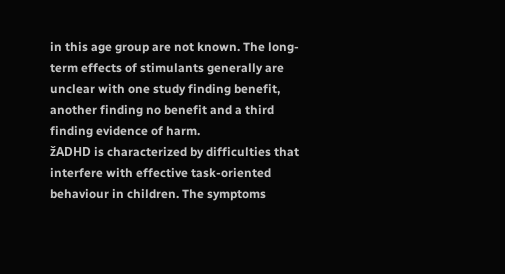in this age group are not known. The long-term effects of stimulants generally are unclear with one study finding benefit, another finding no benefit and a third finding evidence of harm.
žADHD is characterized by difficulties that interfere with effective task-oriented behaviour in children. The symptoms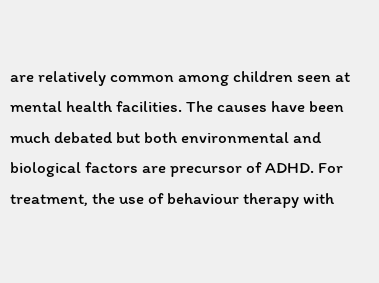are relatively common among children seen at mental health facilities. The causes have been much debated but both environmental and biological factors are precursor of ADHD. For treatment, the use of behaviour therapy with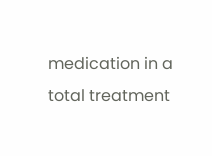medication in a total treatment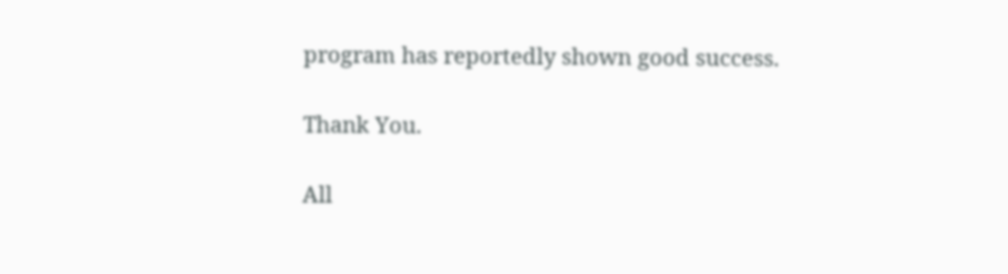program has reportedly shown good success.

Thank You.

All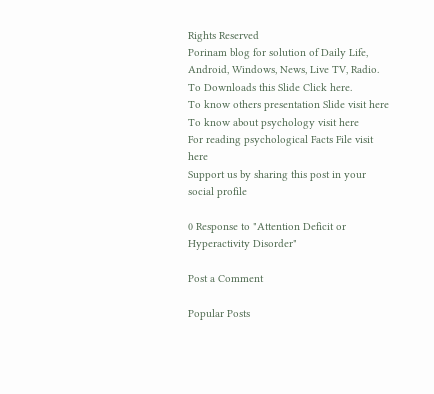Rights Reserved
Porinam blog for solution of Daily Life, Android, Windows, News, Live TV, Radio.
To Downloads this Slide Click here.
To know others presentation Slide visit here
To know about psychology visit here
For reading psychological Facts File visit here
Support us by sharing this post in your social profile

0 Response to "Attention Deficit or Hyperactivity Disorder"

Post a Comment

Popular Posts